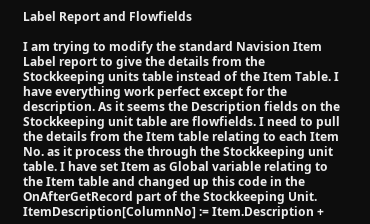Label Report and Flowfields

I am trying to modify the standard Navision Item Label report to give the details from the Stockkeeping units table instead of the Item Table. I have everything work perfect except for the description. As it seems the Description fields on the Stockkeeping unit table are flowfields. I need to pull the details from the Item table relating to each Item No. as it process the through the Stockkeeping unit table. I have set Item as Global variable relating to the Item table and changed up this code in the OnAfterGetRecord part of the Stockkeeping Unit. ItemDescription[ColumnNo] := Item.Description +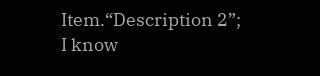Item.“Description 2”; I know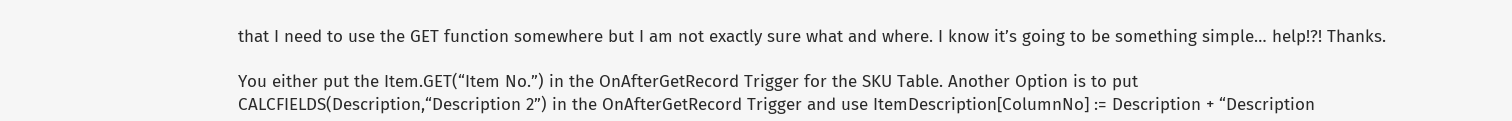that I need to use the GET function somewhere but I am not exactly sure what and where. I know it’s going to be something simple… help!?! Thanks.

You either put the Item.GET(“Item No.”) in the OnAfterGetRecord Trigger for the SKU Table. Another Option is to put CALCFIELDS(Description,“Description 2”) in the OnAfterGetRecord Trigger and use ItemDescription[ColumnNo] := Description + “Description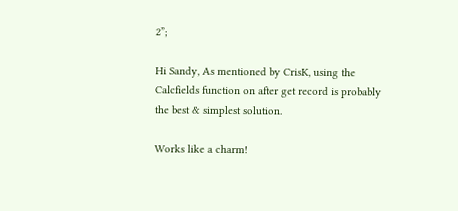2”;

Hi Sandy, As mentioned by CrisK, using the Calcfields function on after get record is probably the best & simplest solution.

Works like a charm!